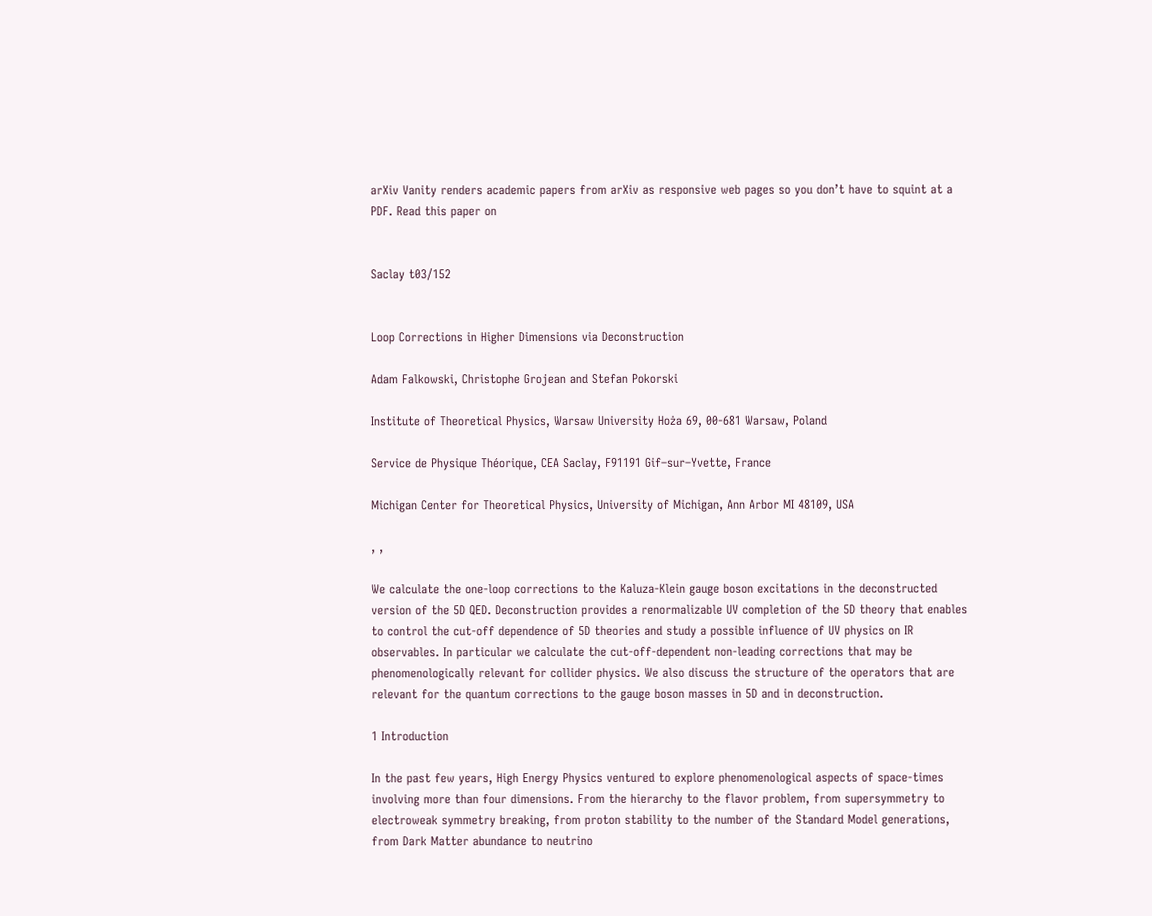arXiv Vanity renders academic papers from arXiv as responsive web pages so you don’t have to squint at a PDF. Read this paper on


Saclay t03/152


Loop Corrections in Higher Dimensions via Deconstruction

Adam Falkowski, Christophe Grojean and Stefan Pokorski

Institute of Theoretical Physics, Warsaw University Hoża 69, 00-681 Warsaw, Poland

Service de Physique Théorique, CEA Saclay, F91191 Gif–sur–Yvette, France

Michigan Center for Theoretical Physics, University of Michigan, Ann Arbor MI 48109, USA

, ,

We calculate the one-loop corrections to the Kaluza-Klein gauge boson excitations in the deconstructed version of the 5D QED. Deconstruction provides a renormalizable UV completion of the 5D theory that enables to control the cut-off dependence of 5D theories and study a possible influence of UV physics on IR observables. In particular we calculate the cut-off-dependent non-leading corrections that may be phenomenologically relevant for collider physics. We also discuss the structure of the operators that are relevant for the quantum corrections to the gauge boson masses in 5D and in deconstruction.

1 Introduction

In the past few years, High Energy Physics ventured to explore phenomenological aspects of space-times involving more than four dimensions. From the hierarchy to the flavor problem, from supersymmetry to electroweak symmetry breaking, from proton stability to the number of the Standard Model generations, from Dark Matter abundance to neutrino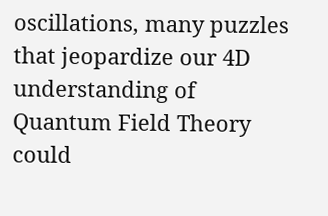oscillations, many puzzles that jeopardize our 4D understanding of Quantum Field Theory could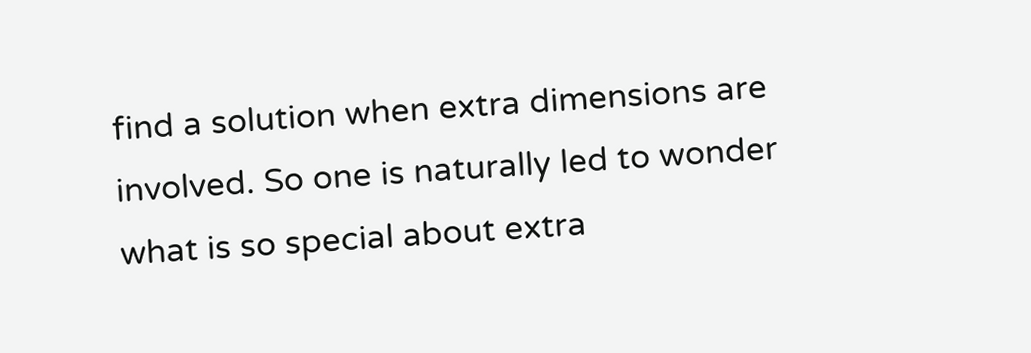find a solution when extra dimensions are involved. So one is naturally led to wonder what is so special about extra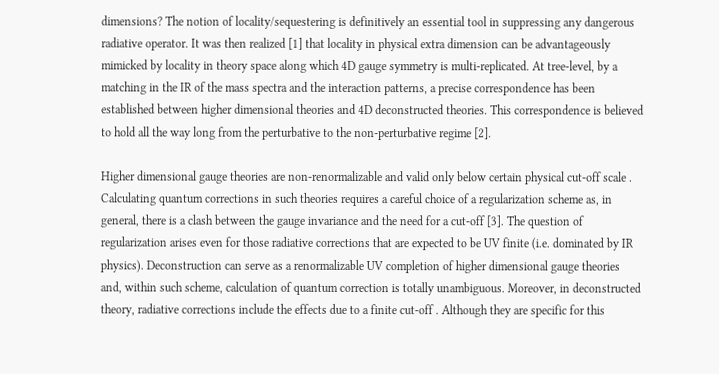dimensions? The notion of locality/sequestering is definitively an essential tool in suppressing any dangerous radiative operator. It was then realized [1] that locality in physical extra dimension can be advantageously mimicked by locality in theory space along which 4D gauge symmetry is multi-replicated. At tree-level, by a matching in the IR of the mass spectra and the interaction patterns, a precise correspondence has been established between higher dimensional theories and 4D deconstructed theories. This correspondence is believed to hold all the way long from the perturbative to the non-perturbative regime [2].

Higher dimensional gauge theories are non-renormalizable and valid only below certain physical cut-off scale . Calculating quantum corrections in such theories requires a careful choice of a regularization scheme as, in general, there is a clash between the gauge invariance and the need for a cut-off [3]. The question of regularization arises even for those radiative corrections that are expected to be UV finite (i.e. dominated by IR physics). Deconstruction can serve as a renormalizable UV completion of higher dimensional gauge theories and, within such scheme, calculation of quantum correction is totally unambiguous. Moreover, in deconstructed theory, radiative corrections include the effects due to a finite cut-off . Although they are specific for this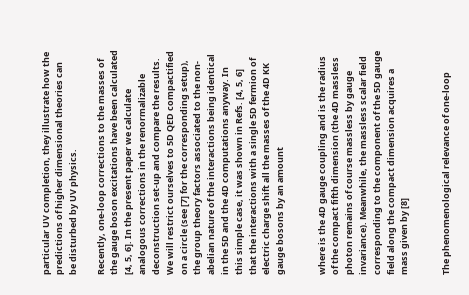particular UV completion, they illustrate how the predictions of higher dimensional theories can be disturbed by UV physics.

Recently, one-loop corrections to the masses of the gauge boson excitations have been calculated [4, 5, 6]. In the present paper we calculate analogous corrections in the renormalizable deconstruction set-up and compare the results. We will restrict ourselves to 5D QED compactified on a circle (see [7] for the corresponding setup), the group theory factors associated to the non-abelian nature of the interactions being identical in the 5D and the 4D computations anyway. In this simple case, it was shown in Refs. [4, 5, 6] that the interactions with a single 5D fermion of electric charge shift all the masses of the 4D KK gauge bosons by an amount


where is the 4D gauge coupling and is the radius of the compact fifth dimension (the 4D massless photon remains of course massless by gauge invariance). Meanwhile, the massless scalar field corresponding to the component of the 5D gauge field along the compact dimension acquires a mass given by [8]


The phenomenological relevance of one-loop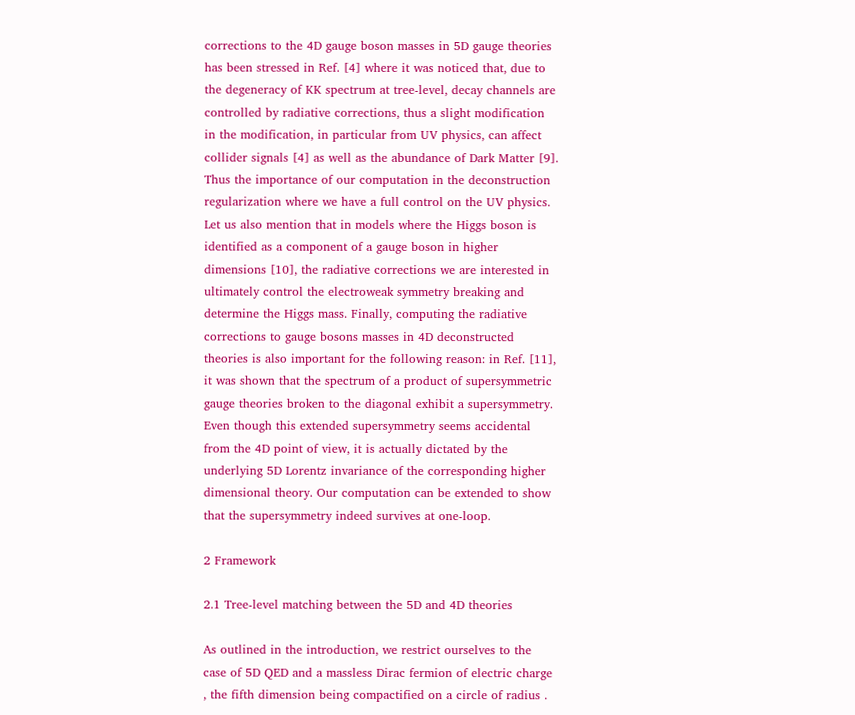corrections to the 4D gauge boson masses in 5D gauge theories has been stressed in Ref. [4] where it was noticed that, due to the degeneracy of KK spectrum at tree-level, decay channels are controlled by radiative corrections, thus a slight modification in the modification, in particular from UV physics, can affect collider signals [4] as well as the abundance of Dark Matter [9]. Thus the importance of our computation in the deconstruction regularization where we have a full control on the UV physics. Let us also mention that in models where the Higgs boson is identified as a component of a gauge boson in higher dimensions [10], the radiative corrections we are interested in ultimately control the electroweak symmetry breaking and determine the Higgs mass. Finally, computing the radiative corrections to gauge bosons masses in 4D deconstructed theories is also important for the following reason: in Ref. [11], it was shown that the spectrum of a product of supersymmetric gauge theories broken to the diagonal exhibit a supersymmetry. Even though this extended supersymmetry seems accidental from the 4D point of view, it is actually dictated by the underlying 5D Lorentz invariance of the corresponding higher dimensional theory. Our computation can be extended to show that the supersymmetry indeed survives at one-loop.

2 Framework

2.1 Tree-level matching between the 5D and 4D theories

As outlined in the introduction, we restrict ourselves to the case of 5D QED and a massless Dirac fermion of electric charge , the fifth dimension being compactified on a circle of radius .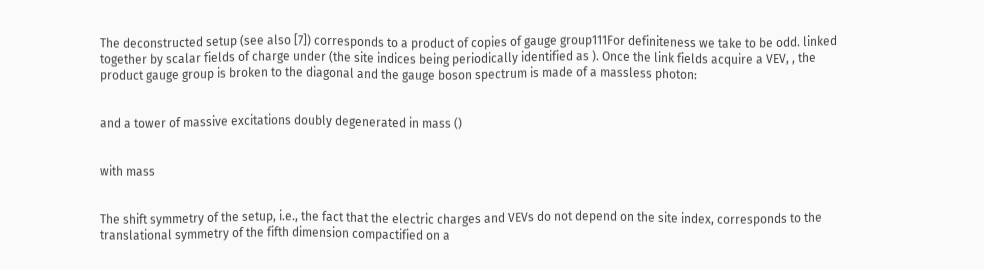The deconstructed setup (see also [7]) corresponds to a product of copies of gauge group111For definiteness we take to be odd. linked together by scalar fields of charge under (the site indices being periodically identified as ). Once the link fields acquire a VEV, , the product gauge group is broken to the diagonal and the gauge boson spectrum is made of a massless photon:


and a tower of massive excitations doubly degenerated in mass ()


with mass


The shift symmetry of the setup, i.e., the fact that the electric charges and VEVs do not depend on the site index, corresponds to the translational symmetry of the fifth dimension compactified on a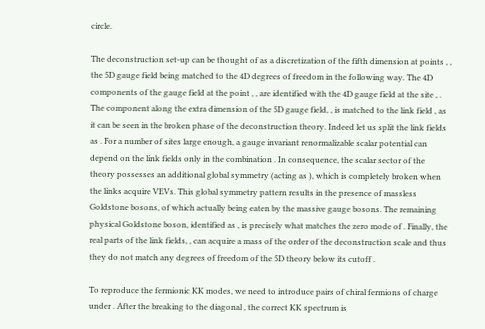circle.

The deconstruction set-up can be thought of as a discretization of the fifth dimension at points , , the 5D gauge field being matched to the 4D degrees of freedom in the following way. The 4D components of the gauge field at the point , , are identified with the 4D gauge field at the site , . The component along the extra dimension of the 5D gauge field, , is matched to the link field , as it can be seen in the broken phase of the deconstruction theory. Indeed let us split the link fields as . For a number of sites large enough, a gauge invariant renormalizable scalar potential can depend on the link fields only in the combination . In consequence, the scalar sector of the theory possesses an additional global symmetry (acting as ), which is completely broken when the links acquire VEVs. This global symmetry pattern results in the presence of massless Goldstone bosons, of which actually being eaten by the massive gauge bosons. The remaining physical Goldstone boson, identified as , is precisely what matches the zero mode of . Finally, the real parts of the link fields, , can acquire a mass of the order of the deconstruction scale and thus they do not match any degrees of freedom of the 5D theory below its cutoff .

To reproduce the fermionic KK modes, we need to introduce pairs of chiral fermions of charge under . After the breaking to the diagonal , the correct KK spectrum is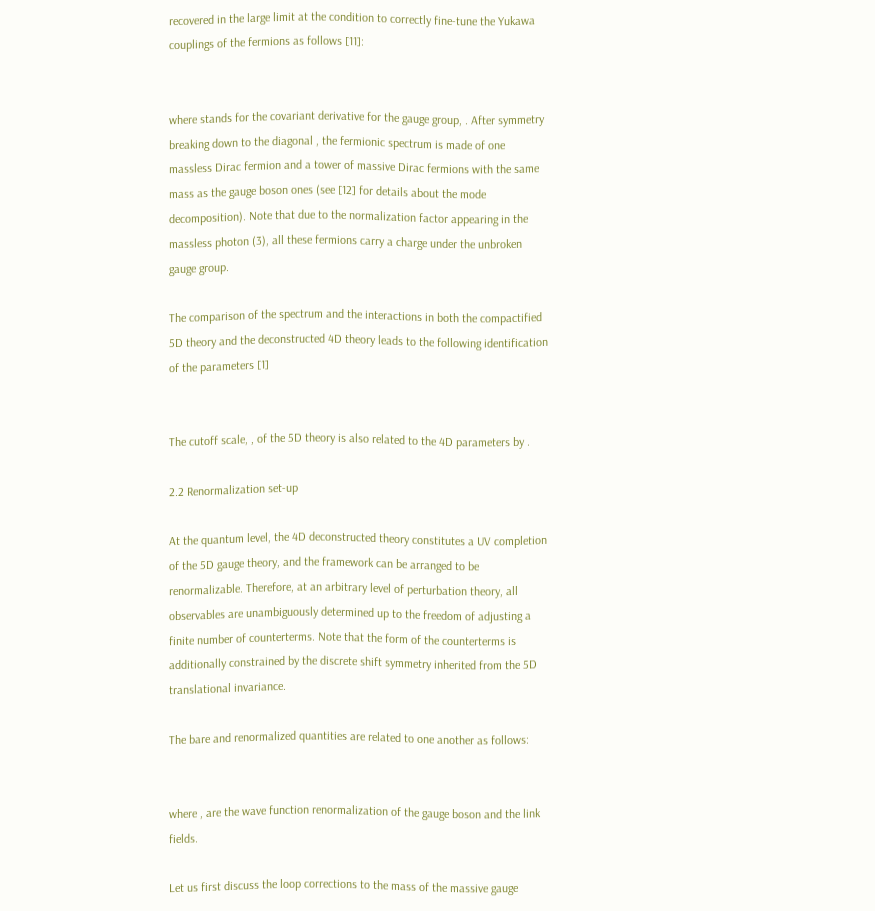recovered in the large limit at the condition to correctly fine-tune the Yukawa couplings of the fermions as follows [11]:


where stands for the covariant derivative for the gauge group, . After symmetry breaking down to the diagonal , the fermionic spectrum is made of one massless Dirac fermion and a tower of massive Dirac fermions with the same mass as the gauge boson ones (see [12] for details about the mode decomposition). Note that due to the normalization factor appearing in the massless photon (3), all these fermions carry a charge under the unbroken gauge group.

The comparison of the spectrum and the interactions in both the compactified 5D theory and the deconstructed 4D theory leads to the following identification of the parameters [1]


The cutoff scale, , of the 5D theory is also related to the 4D parameters by .

2.2 Renormalization set-up

At the quantum level, the 4D deconstructed theory constitutes a UV completion of the 5D gauge theory, and the framework can be arranged to be renormalizable. Therefore, at an arbitrary level of perturbation theory, all observables are unambiguously determined up to the freedom of adjusting a finite number of counterterms. Note that the form of the counterterms is additionally constrained by the discrete shift symmetry inherited from the 5D translational invariance.

The bare and renormalized quantities are related to one another as follows:


where , are the wave function renormalization of the gauge boson and the link fields.

Let us first discuss the loop corrections to the mass of the massive gauge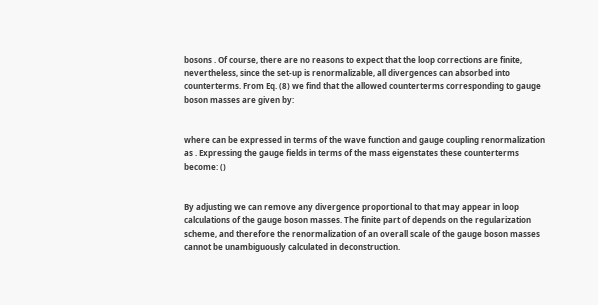bosons . Of course, there are no reasons to expect that the loop corrections are finite, nevertheless, since the set-up is renormalizable, all divergences can absorbed into counterterms. From Eq. (8) we find that the allowed counterterms corresponding to gauge boson masses are given by:


where can be expressed in terms of the wave function and gauge coupling renormalization as . Expressing the gauge fields in terms of the mass eigenstates these counterterms become: ()


By adjusting we can remove any divergence proportional to that may appear in loop calculations of the gauge boson masses. The finite part of depends on the regularization scheme, and therefore the renormalization of an overall scale of the gauge boson masses cannot be unambiguously calculated in deconstruction.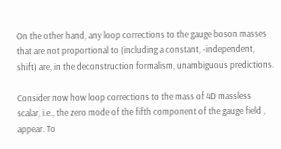On the other hand, any loop corrections to the gauge boson masses that are not proportional to (including a constant, -independent, shift) are, in the deconstruction formalism, unambiguous predictions.

Consider now how loop corrections to the mass of 4D massless scalar, i.e., the zero mode of the fifth component of the gauge field , appear. To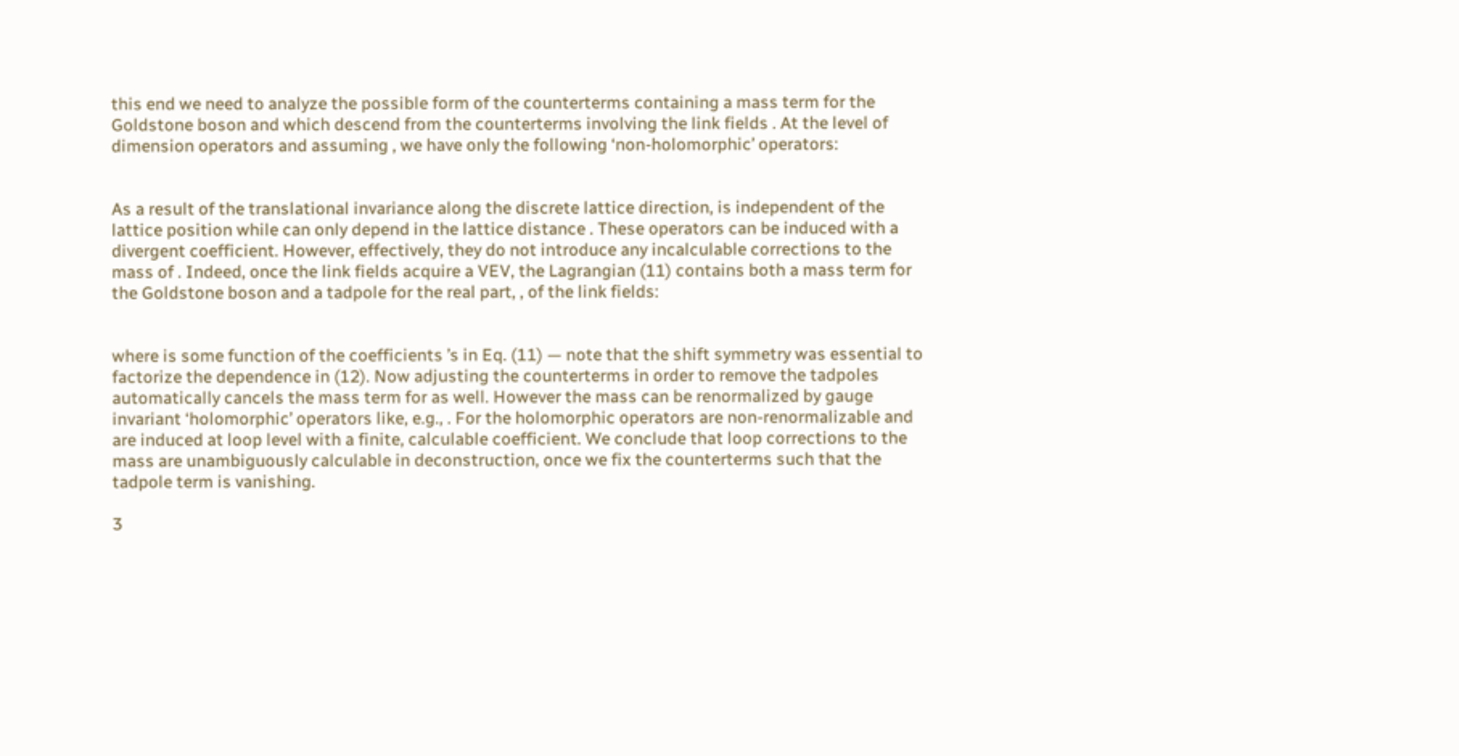this end we need to analyze the possible form of the counterterms containing a mass term for the Goldstone boson and which descend from the counterterms involving the link fields . At the level of dimension operators and assuming , we have only the following ‘non-holomorphic’ operators:


As a result of the translational invariance along the discrete lattice direction, is independent of the lattice position while can only depend in the lattice distance . These operators can be induced with a divergent coefficient. However, effectively, they do not introduce any incalculable corrections to the mass of . Indeed, once the link fields acquire a VEV, the Lagrangian (11) contains both a mass term for the Goldstone boson and a tadpole for the real part, , of the link fields:


where is some function of the coefficients ’s in Eq. (11) — note that the shift symmetry was essential to factorize the dependence in (12). Now adjusting the counterterms in order to remove the tadpoles automatically cancels the mass term for as well. However the mass can be renormalized by gauge invariant ‘holomorphic’ operators like, e.g., . For the holomorphic operators are non-renormalizable and are induced at loop level with a finite, calculable coefficient. We conclude that loop corrections to the mass are unambiguously calculable in deconstruction, once we fix the counterterms such that the tadpole term is vanishing.

3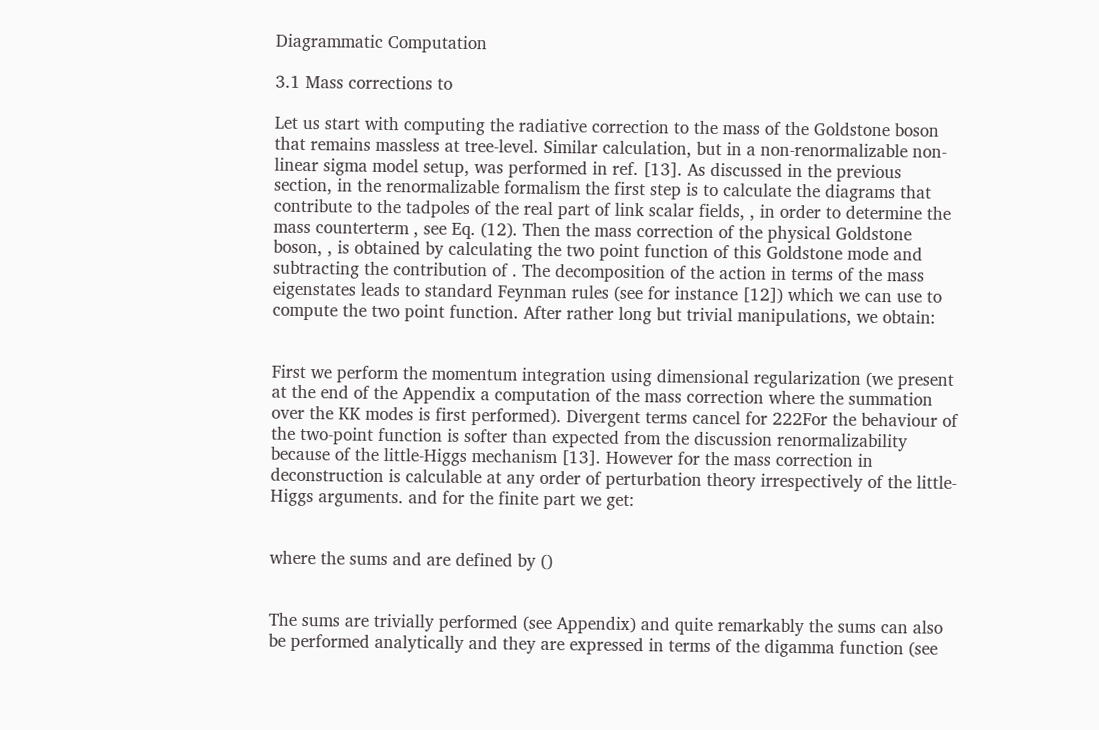Diagrammatic Computation

3.1 Mass corrections to

Let us start with computing the radiative correction to the mass of the Goldstone boson that remains massless at tree-level. Similar calculation, but in a non-renormalizable non-linear sigma model setup, was performed in ref. [13]. As discussed in the previous section, in the renormalizable formalism the first step is to calculate the diagrams that contribute to the tadpoles of the real part of link scalar fields, , in order to determine the mass counterterm , see Eq. (12). Then the mass correction of the physical Goldstone boson, , is obtained by calculating the two point function of this Goldstone mode and subtracting the contribution of . The decomposition of the action in terms of the mass eigenstates leads to standard Feynman rules (see for instance [12]) which we can use to compute the two point function. After rather long but trivial manipulations, we obtain:


First we perform the momentum integration using dimensional regularization (we present at the end of the Appendix a computation of the mass correction where the summation over the KK modes is first performed). Divergent terms cancel for 222For the behaviour of the two-point function is softer than expected from the discussion renormalizability because of the little-Higgs mechanism [13]. However for the mass correction in deconstruction is calculable at any order of perturbation theory irrespectively of the little-Higgs arguments. and for the finite part we get:


where the sums and are defined by ()


The sums are trivially performed (see Appendix) and quite remarkably the sums can also be performed analytically and they are expressed in terms of the digamma function (see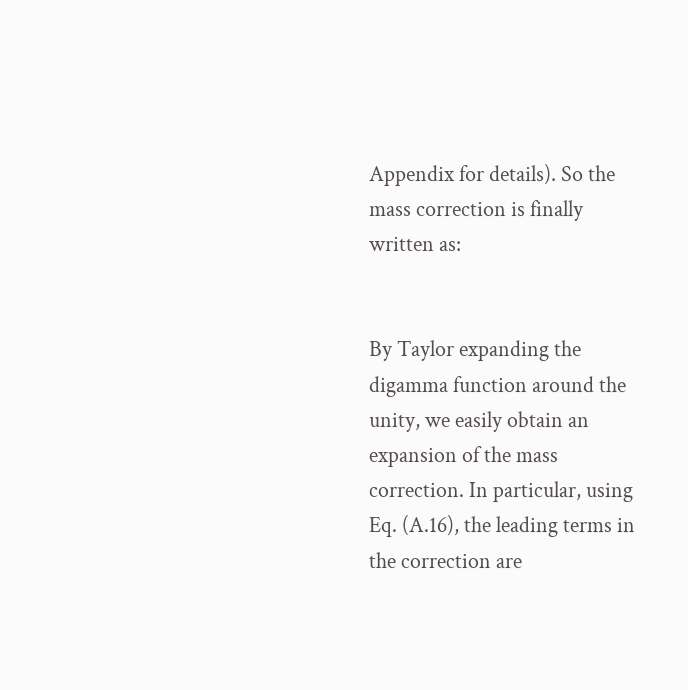Appendix for details). So the mass correction is finally written as:


By Taylor expanding the digamma function around the unity, we easily obtain an expansion of the mass correction. In particular, using Eq. (A.16), the leading terms in the correction are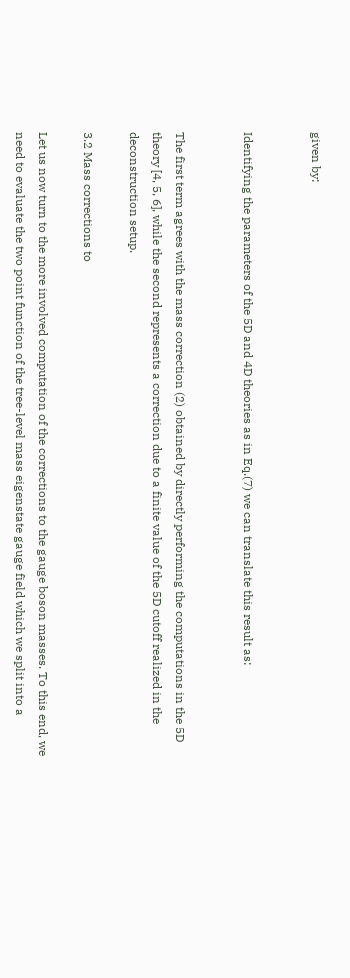given by:


Identifying the parameters of the 5D and 4D theories as in Eq.(7) we can translate this result as:


The first term agrees with the mass correction (2) obtained by directly performing the computations in the 5D theory [4, 5, 6], while the second represents a correction due to a finite value of the 5D cutoff realized in the deconstruction setup.

3.2 Mass corrections to

Let us now turn to the more involved computation of the corrections to the gauge boson masses. To this end, we need to evaluate the two point function of the tree-level mass eigenstate gauge field which we split into a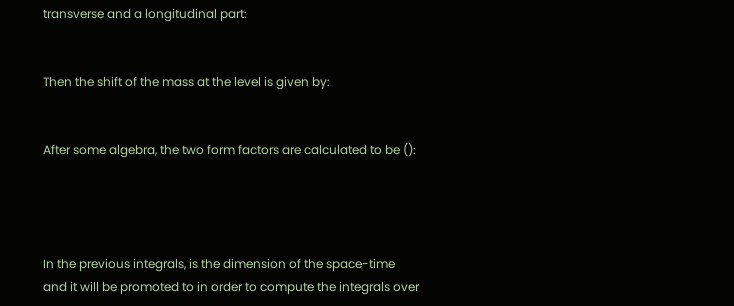transverse and a longitudinal part:


Then the shift of the mass at the level is given by:


After some algebra, the two form factors are calculated to be ():




In the previous integrals, is the dimension of the space-time and it will be promoted to in order to compute the integrals over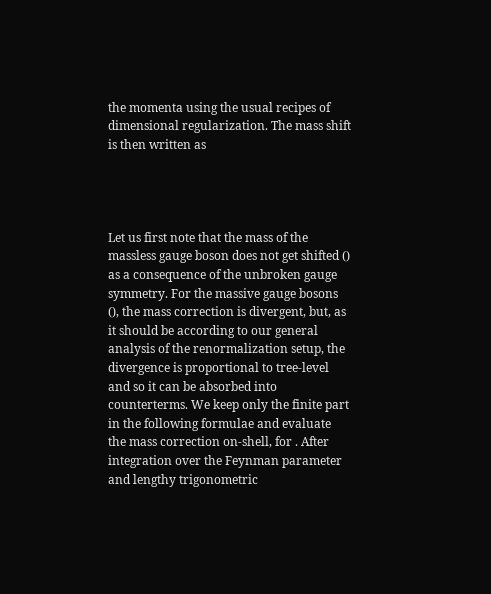the momenta using the usual recipes of dimensional regularization. The mass shift is then written as




Let us first note that the mass of the massless gauge boson does not get shifted () as a consequence of the unbroken gauge symmetry. For the massive gauge bosons (), the mass correction is divergent, but, as it should be according to our general analysis of the renormalization setup, the divergence is proportional to tree-level and so it can be absorbed into counterterms. We keep only the finite part in the following formulae and evaluate the mass correction on-shell, for . After integration over the Feynman parameter and lengthy trigonometric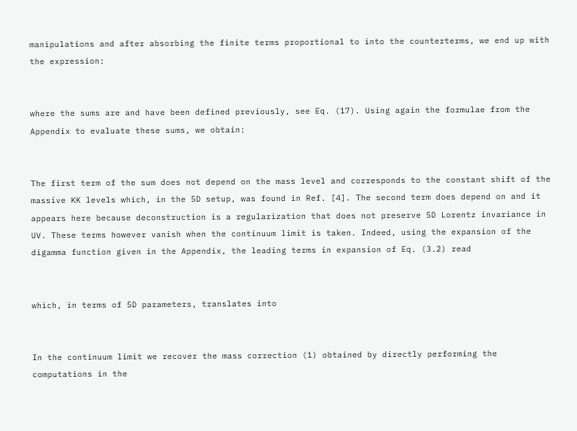manipulations and after absorbing the finite terms proportional to into the counterterms, we end up with the expression:


where the sums are and have been defined previously, see Eq. (17). Using again the formulae from the Appendix to evaluate these sums, we obtain:


The first term of the sum does not depend on the mass level and corresponds to the constant shift of the massive KK levels which, in the 5D setup, was found in Ref. [4]. The second term does depend on and it appears here because deconstruction is a regularization that does not preserve 5D Lorentz invariance in UV. These terms however vanish when the continuum limit is taken. Indeed, using the expansion of the digamma function given in the Appendix, the leading terms in expansion of Eq. (3.2) read


which, in terms of 5D parameters, translates into


In the continuum limit we recover the mass correction (1) obtained by directly performing the computations in the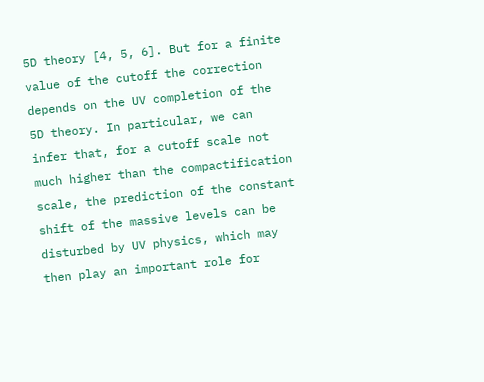5D theory [4, 5, 6]. But for a finite value of the cutoff the correction depends on the UV completion of the 5D theory. In particular, we can infer that, for a cutoff scale not much higher than the compactification scale, the prediction of the constant shift of the massive levels can be disturbed by UV physics, which may then play an important role for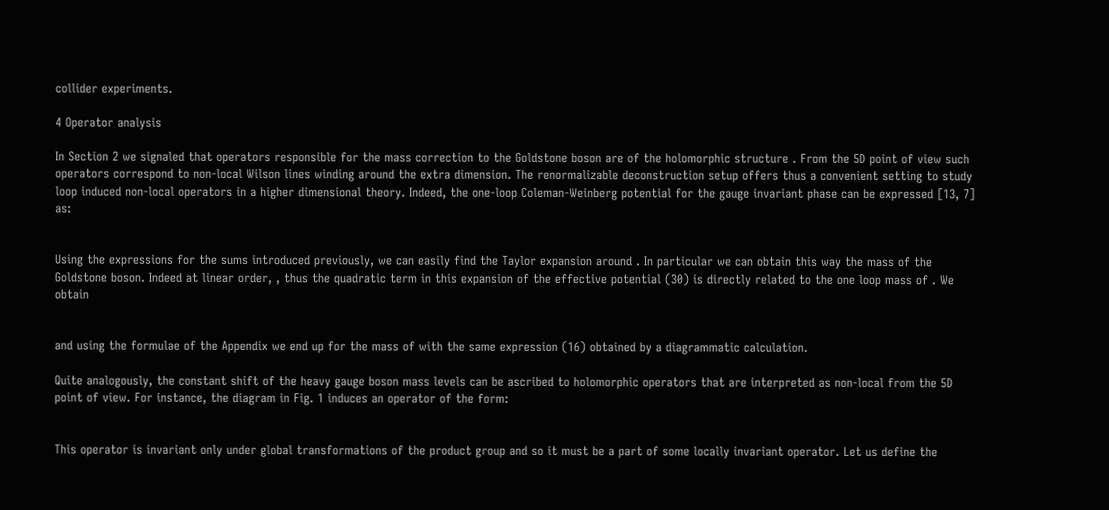collider experiments.

4 Operator analysis

In Section 2 we signaled that operators responsible for the mass correction to the Goldstone boson are of the holomorphic structure . From the 5D point of view such operators correspond to non-local Wilson lines winding around the extra dimension. The renormalizable deconstruction setup offers thus a convenient setting to study loop induced non-local operators in a higher dimensional theory. Indeed, the one-loop Coleman-Weinberg potential for the gauge invariant phase can be expressed [13, 7] as:


Using the expressions for the sums introduced previously, we can easily find the Taylor expansion around . In particular we can obtain this way the mass of the Goldstone boson. Indeed at linear order, , thus the quadratic term in this expansion of the effective potential (30) is directly related to the one loop mass of . We obtain


and using the formulae of the Appendix we end up for the mass of with the same expression (16) obtained by a diagrammatic calculation.

Quite analogously, the constant shift of the heavy gauge boson mass levels can be ascribed to holomorphic operators that are interpreted as non-local from the 5D point of view. For instance, the diagram in Fig. 1 induces an operator of the form:


This operator is invariant only under global transformations of the product group and so it must be a part of some locally invariant operator. Let us define the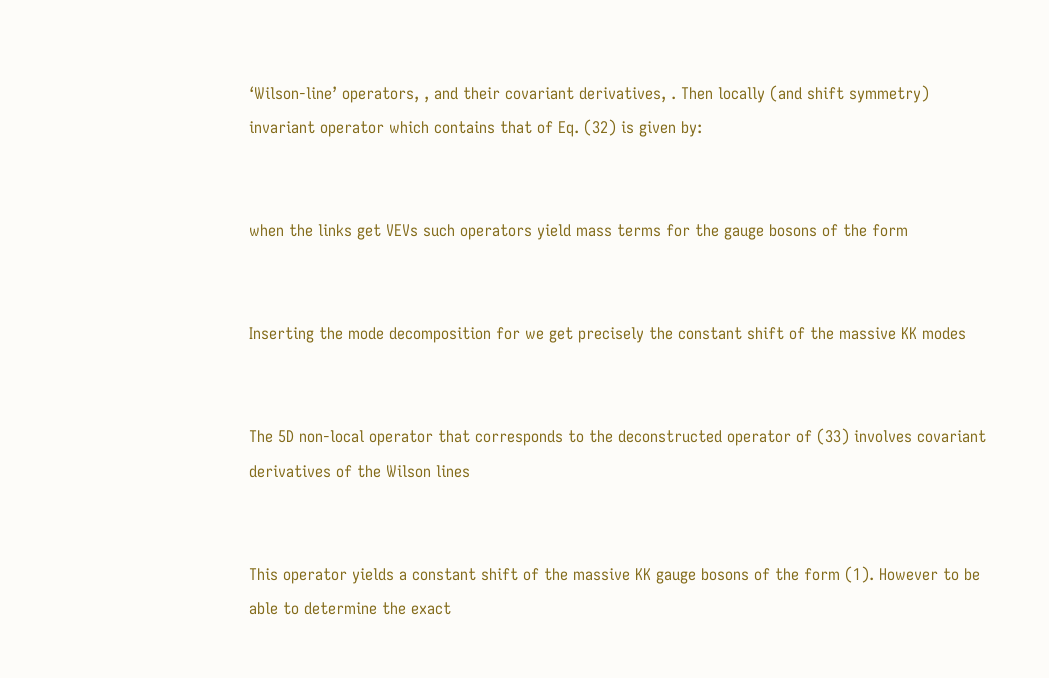‘Wilson-line’ operators, , and their covariant derivatives, . Then locally (and shift symmetry) invariant operator which contains that of Eq. (32) is given by:


when the links get VEVs such operators yield mass terms for the gauge bosons of the form


Inserting the mode decomposition for we get precisely the constant shift of the massive KK modes


The 5D non-local operator that corresponds to the deconstructed operator of (33) involves covariant derivatives of the Wilson lines


This operator yields a constant shift of the massive KK gauge bosons of the form (1). However to be able to determine the exact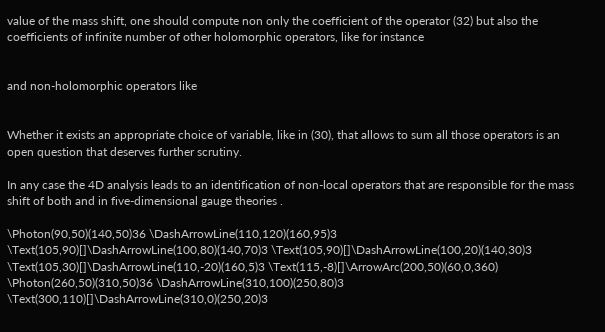value of the mass shift, one should compute non only the coefficient of the operator (32) but also the coefficients of infinite number of other holomorphic operators, like for instance


and non-holomorphic operators like


Whether it exists an appropriate choice of variable, like in (30), that allows to sum all those operators is an open question that deserves further scrutiny.

In any case the 4D analysis leads to an identification of non-local operators that are responsible for the mass shift of both and in five-dimensional gauge theories .

\Photon(90,50)(140,50)36 \DashArrowLine(110,120)(160,95)3 \Text(105,90)[]\DashArrowLine(100,80)(140,70)3 \Text(105,90)[]\DashArrowLine(100,20)(140,30)3 \Text(105,30)[]\DashArrowLine(110,-20)(160,5)3 \Text(115,-8)[]\ArrowArc(200,50)(60,0,360) \Photon(260,50)(310,50)36 \DashArrowLine(310,100)(250,80)3 \Text(300,110)[]\DashArrowLine(310,0)(250,20)3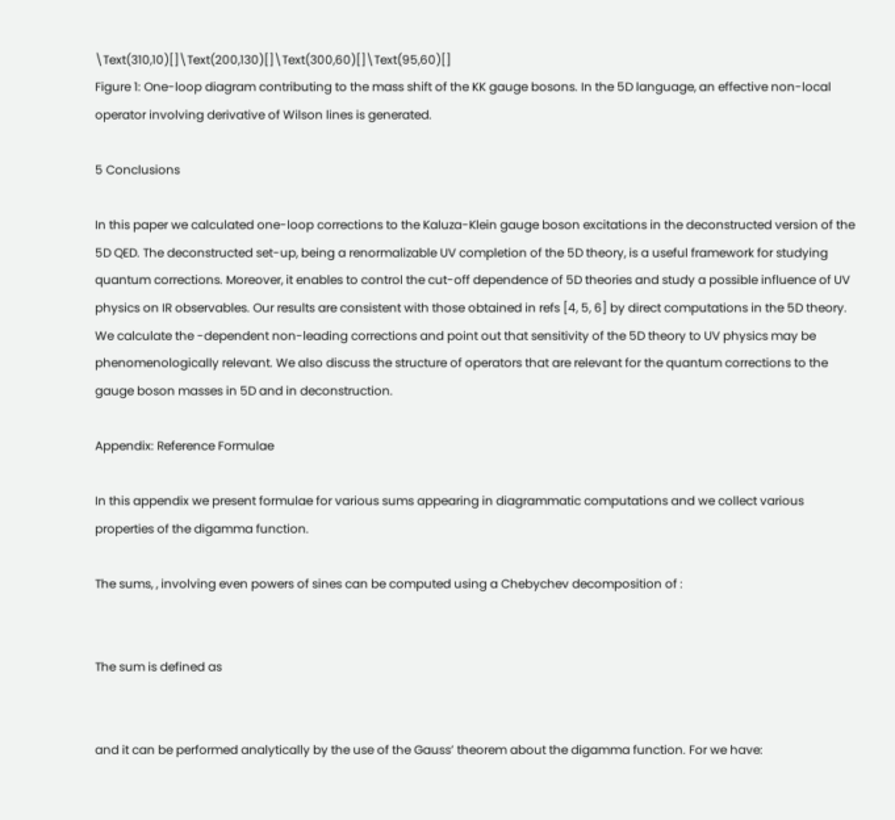\Text(310,10)[]\Text(200,130)[]\Text(300,60)[]\Text(95,60)[]
Figure 1: One-loop diagram contributing to the mass shift of the KK gauge bosons. In the 5D language, an effective non-local operator involving derivative of Wilson lines is generated.

5 Conclusions

In this paper we calculated one-loop corrections to the Kaluza-Klein gauge boson excitations in the deconstructed version of the 5D QED. The deconstructed set-up, being a renormalizable UV completion of the 5D theory, is a useful framework for studying quantum corrections. Moreover, it enables to control the cut-off dependence of 5D theories and study a possible influence of UV physics on IR observables. Our results are consistent with those obtained in refs [4, 5, 6] by direct computations in the 5D theory. We calculate the -dependent non-leading corrections and point out that sensitivity of the 5D theory to UV physics may be phenomenologically relevant. We also discuss the structure of operators that are relevant for the quantum corrections to the gauge boson masses in 5D and in deconstruction.

Appendix: Reference Formulae

In this appendix we present formulae for various sums appearing in diagrammatic computations and we collect various properties of the digamma function.

The sums, , involving even powers of sines can be computed using a Chebychev decomposition of :


The sum is defined as


and it can be performed analytically by the use of the Gauss’ theorem about the digamma function. For we have: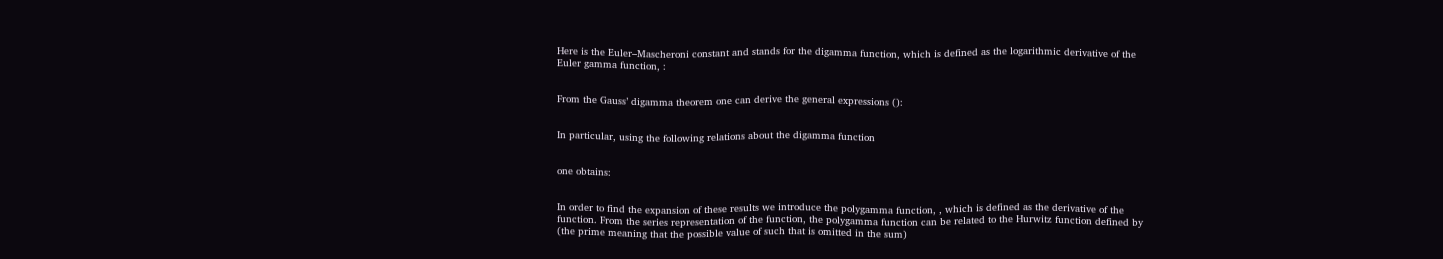Here is the Euler–Mascheroni constant and stands for the digamma function, which is defined as the logarithmic derivative of the Euler gamma function, :


From the Gauss’ digamma theorem one can derive the general expressions ():


In particular, using the following relations about the digamma function


one obtains:


In order to find the expansion of these results we introduce the polygamma function, , which is defined as the derivative of the function. From the series representation of the function, the polygamma function can be related to the Hurwitz function defined by (the prime meaning that the possible value of such that is omitted in the sum)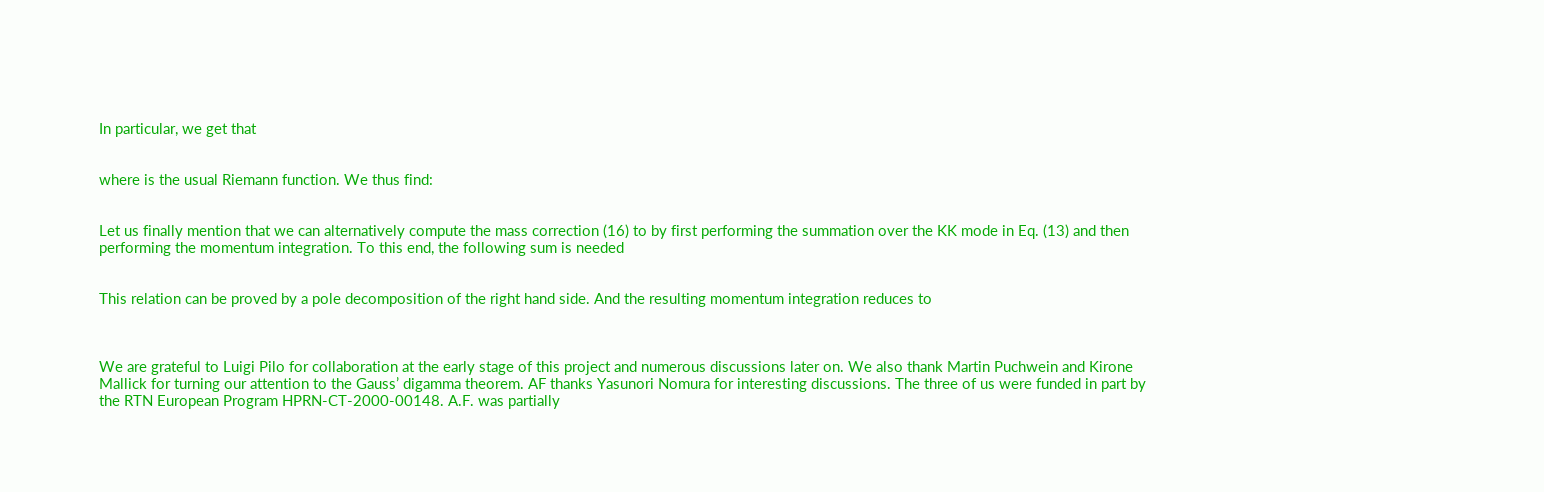In particular, we get that


where is the usual Riemann function. We thus find:


Let us finally mention that we can alternatively compute the mass correction (16) to by first performing the summation over the KK mode in Eq. (13) and then performing the momentum integration. To this end, the following sum is needed


This relation can be proved by a pole decomposition of the right hand side. And the resulting momentum integration reduces to



We are grateful to Luigi Pilo for collaboration at the early stage of this project and numerous discussions later on. We also thank Martin Puchwein and Kirone Mallick for turning our attention to the Gauss’ digamma theorem. AF thanks Yasunori Nomura for interesting discussions. The three of us were funded in part by the RTN European Program HPRN-CT-2000-00148. A.F. was partially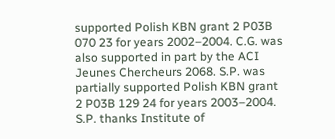supported Polish KBN grant 2 P03B 070 23 for years 2002–2004. C.G. was also supported in part by the ACI Jeunes Chercheurs 2068. S.P. was partially supported Polish KBN grant 2 P03B 129 24 for years 2003–2004. S.P. thanks Institute of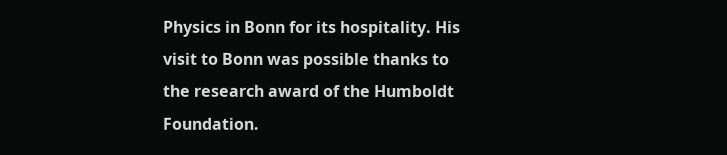Physics in Bonn for its hospitality. His visit to Bonn was possible thanks to the research award of the Humboldt Foundation.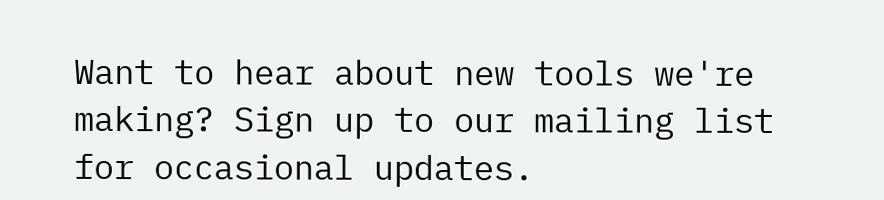Want to hear about new tools we're making? Sign up to our mailing list for occasional updates.